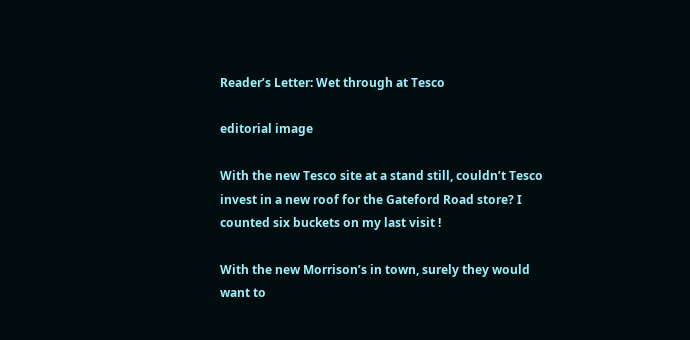Reader’s Letter: Wet through at Tesco

editorial image

With the new Tesco site at a stand still, couldn’t Tesco invest in a new roof for the Gateford Road store? I counted six buckets on my last visit !

With the new Morrison’s in town, surely they would want to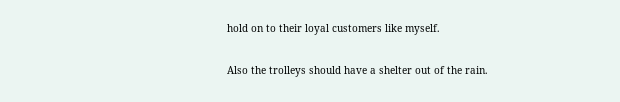hold on to their loyal customers like myself.

Also the trolleys should have a shelter out of the rain.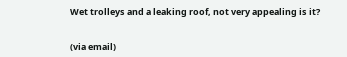Wet trolleys and a leaking roof, not very appealing is it?


(via email)